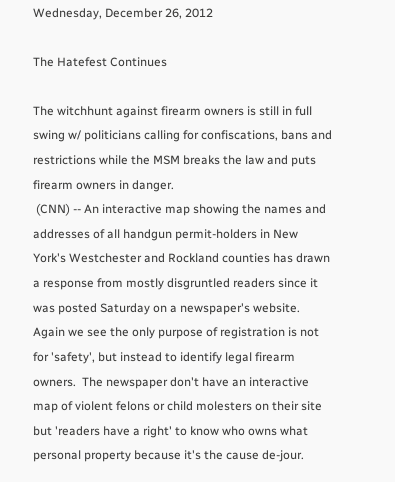Wednesday, December 26, 2012

The Hatefest Continues

The witchhunt against firearm owners is still in full swing w/ politicians calling for confiscations, bans and restrictions while the MSM breaks the law and puts firearm owners in danger.
 (CNN) -- An interactive map showing the names and addresses of all handgun permit-holders in New York's Westchester and Rockland counties has drawn a response from mostly disgruntled readers since it was posted Saturday on a newspaper's website.
Again we see the only purpose of registration is not for 'safety', but instead to identify legal firearm owners.  The newspaper don't have an interactive map of violent felons or child molesters on their site but 'readers have a right' to know who owns what personal property because it's the cause de-jour.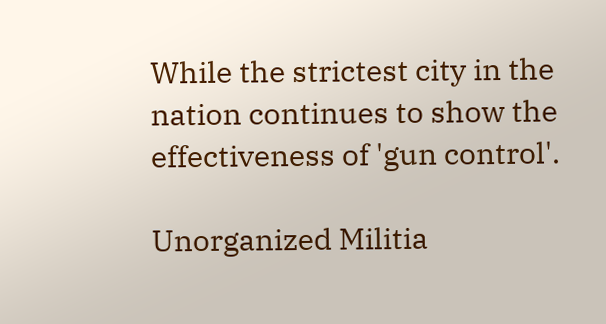While the strictest city in the nation continues to show the effectiveness of 'gun control'.

Unorganized Militia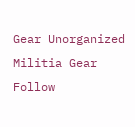Gear Unorganized Militia Gear
Follow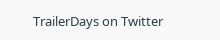TrailerDays on Twitter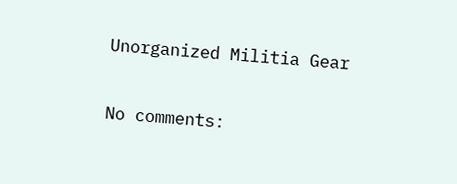Unorganized Militia Gear

No comments: